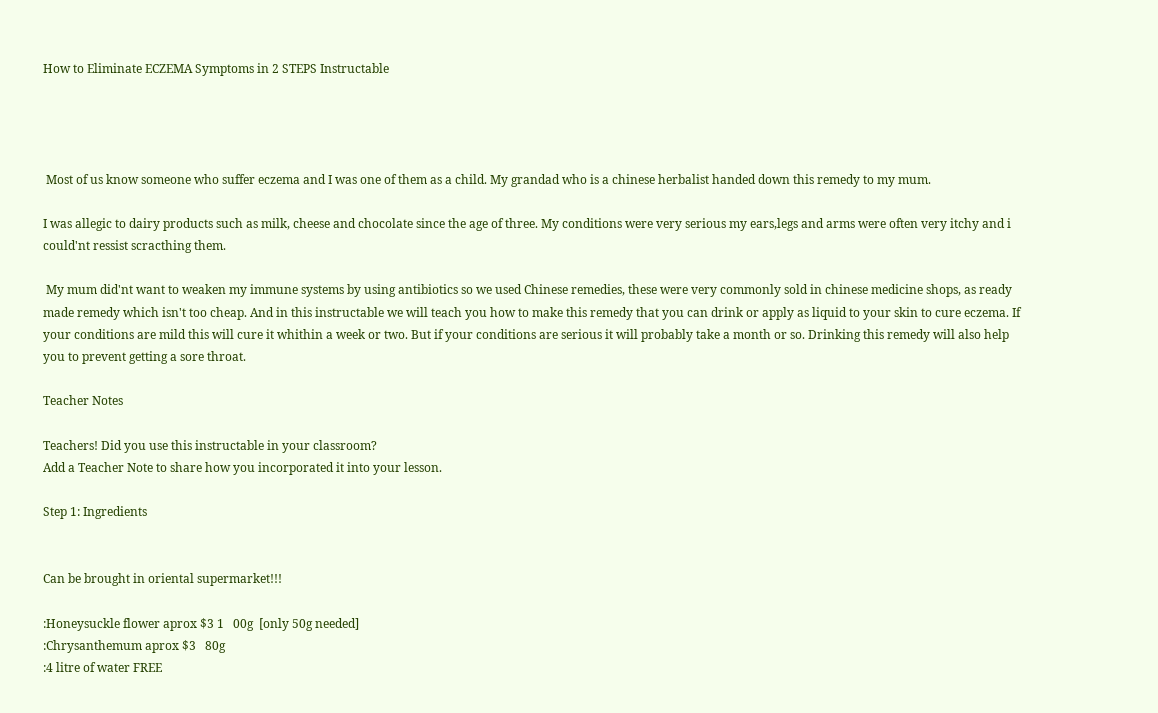How to Eliminate ECZEMA Symptoms in 2 STEPS Instructable




 Most of us know someone who suffer eczema and I was one of them as a child. My grandad who is a chinese herbalist handed down this remedy to my mum.

I was allegic to dairy products such as milk, cheese and chocolate since the age of three. My conditions were very serious my ears,legs and arms were often very itchy and i could'nt ressist scracthing them.

 My mum did'nt want to weaken my immune systems by using antibiotics so we used Chinese remedies, these were very commonly sold in chinese medicine shops, as ready made remedy which isn't too cheap. And in this instructable we will teach you how to make this remedy that you can drink or apply as liquid to your skin to cure eczema. If your conditions are mild this will cure it whithin a week or two. But if your conditions are serious it will probably take a month or so. Drinking this remedy will also help you to prevent getting a sore throat.

Teacher Notes

Teachers! Did you use this instructable in your classroom?
Add a Teacher Note to share how you incorporated it into your lesson.

Step 1: Ingredients


Can be brought in oriental supermarket!!!

:Honeysuckle flower aprox $3 1   00g  [only 50g needed]
:Chrysanthemum aprox $3   80g
:4 litre of water FREE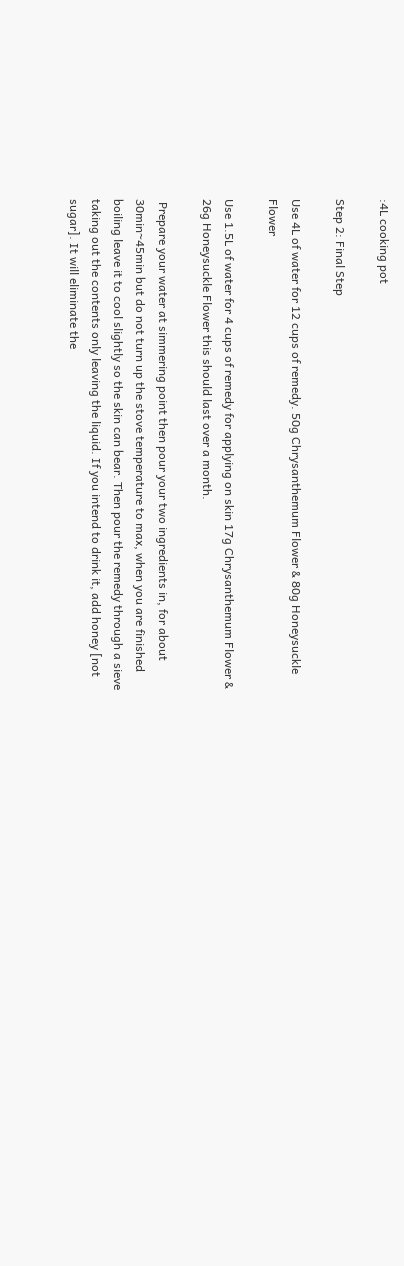:4L cooking pot

Step 2: Final Step

Use 4L of water for 12 cups of remedy. 50g Chrysanthemum Flower & 80g Honeysuckle Flower

Use 1.5L of water for 4 cups of remedy for applying on skin 17g Chrysanthemum Flower & 26g Honeysuckle Flower this should last over a month.

 Prepare your water at simmering point then pour your two ingredients in, for about 30min~45min but do not turn up the stove temperature to max, when you are finished boiling leave it to cool slightly so the skin can bear. Then pour the remedy through a sieve taking out the contents only leaving the liquid. If you intend to drink it, add honey [not sugar]. It will eliminate the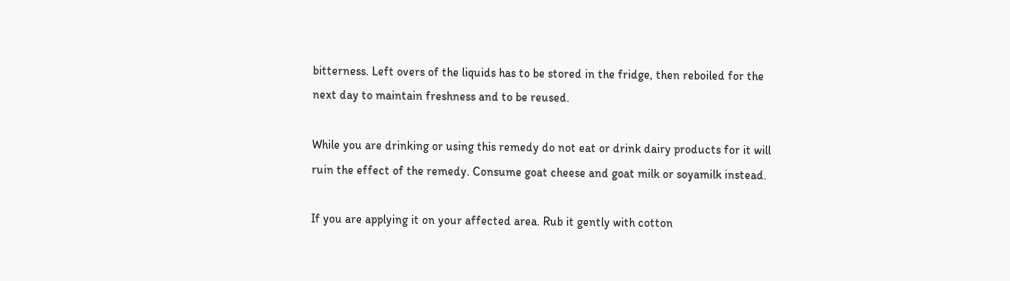bitterness. Left overs of the liquids has to be stored in the fridge, then reboiled for the next day to maintain freshness and to be reused.

While you are drinking or using this remedy do not eat or drink dairy products for it will ruin the effect of the remedy. Consume goat cheese and goat milk or soyamilk instead.

If you are applying it on your affected area. Rub it gently with cotton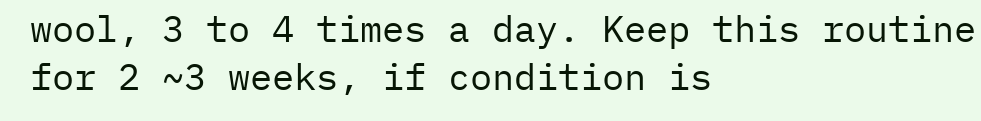wool, 3 to 4 times a day. Keep this routine for 2 ~3 weeks, if condition is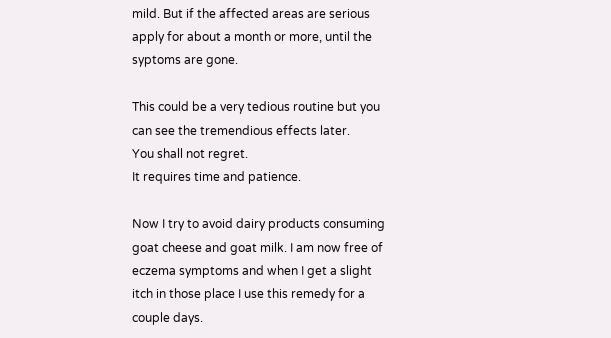mild. But if the affected areas are serious apply for about a month or more, until the syptoms are gone.

This could be a very tedious routine but you can see the tremendious effects later.
You shall not regret.
It requires time and patience.

Now I try to avoid dairy products consuming goat cheese and goat milk. I am now free of eczema symptoms and when I get a slight itch in those place I use this remedy for a couple days.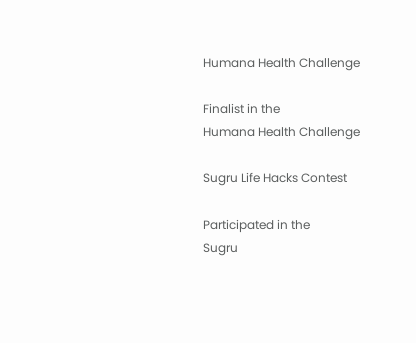Humana Health Challenge

Finalist in the
Humana Health Challenge

Sugru Life Hacks Contest

Participated in the
Sugru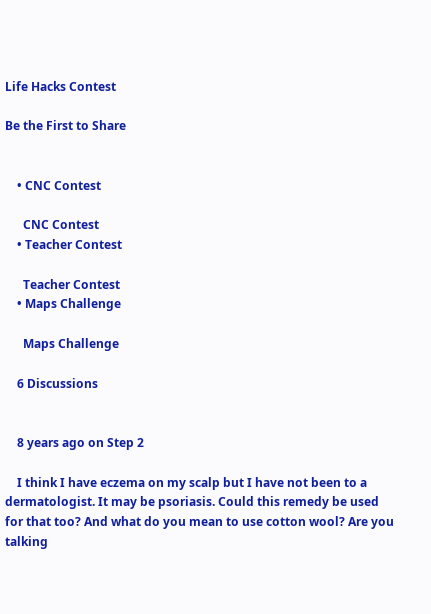Life Hacks Contest

Be the First to Share


    • CNC Contest

      CNC Contest
    • Teacher Contest

      Teacher Contest
    • Maps Challenge

      Maps Challenge

    6 Discussions


    8 years ago on Step 2

    I think I have eczema on my scalp but I have not been to a dermatologist. It may be psoriasis. Could this remedy be used for that too? And what do you mean to use cotton wool? Are you talking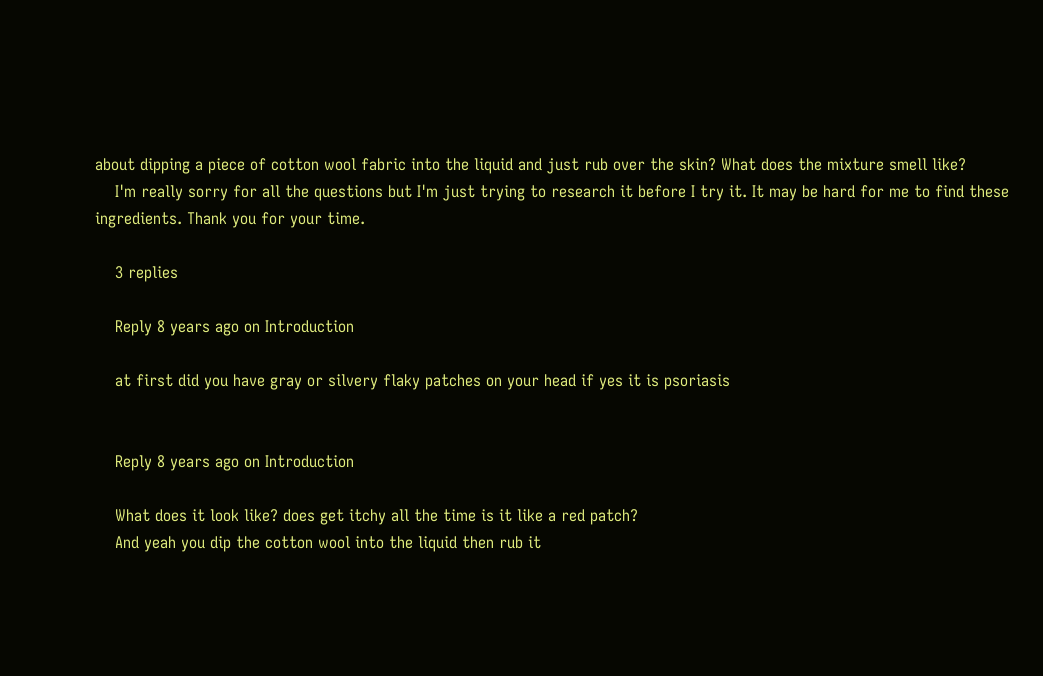about dipping a piece of cotton wool fabric into the liquid and just rub over the skin? What does the mixture smell like?
    I'm really sorry for all the questions but I'm just trying to research it before I try it. It may be hard for me to find these ingredients. Thank you for your time.

    3 replies

    Reply 8 years ago on Introduction

    at first did you have gray or silvery flaky patches on your head if yes it is psoriasis


    Reply 8 years ago on Introduction

    What does it look like? does get itchy all the time is it like a red patch?
    And yeah you dip the cotton wool into the liquid then rub it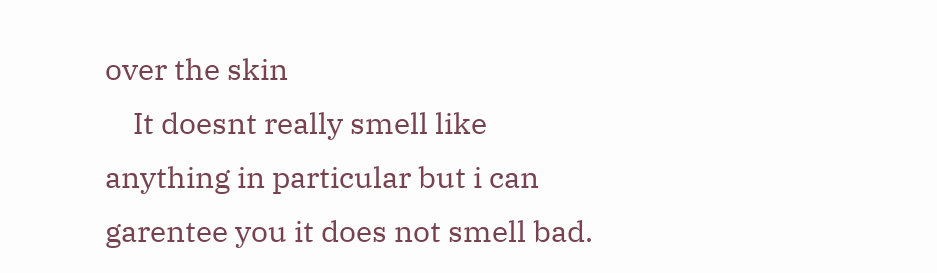over the skin
    It doesnt really smell like anything in particular but i can garentee you it does not smell bad.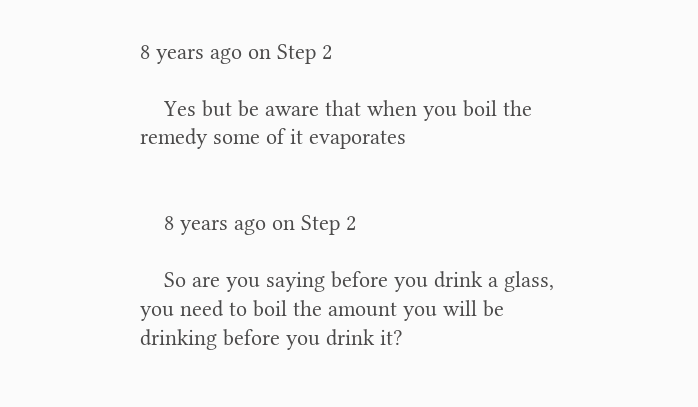8 years ago on Step 2

    Yes but be aware that when you boil the remedy some of it evaporates


    8 years ago on Step 2

    So are you saying before you drink a glass, you need to boil the amount you will be drinking before you drink it?